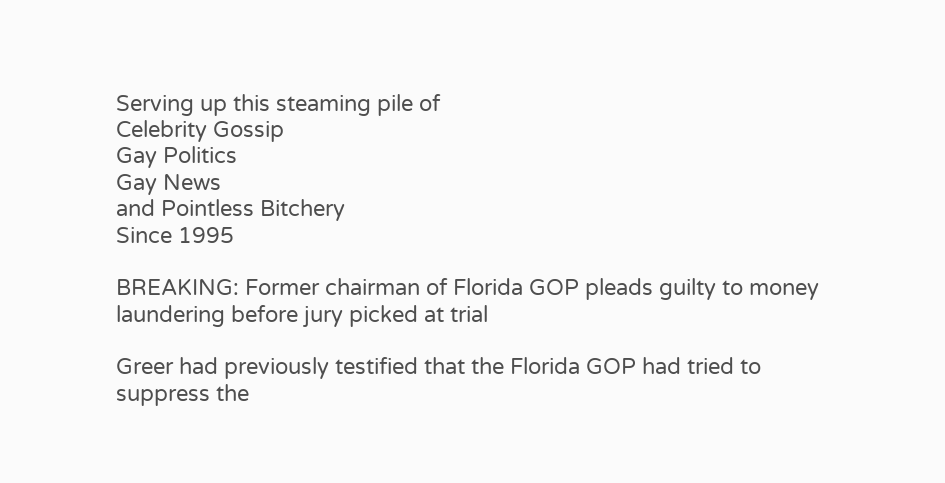Serving up this steaming pile of
Celebrity Gossip
Gay Politics
Gay News
and Pointless Bitchery
Since 1995

BREAKING: Former chairman of Florida GOP pleads guilty to money laundering before jury picked at trial

Greer had previously testified that the Florida GOP had tried to suppress the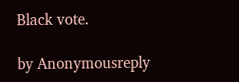Black vote.

by Anonymousreply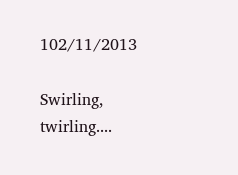102/11/2013

Swirling, twirling....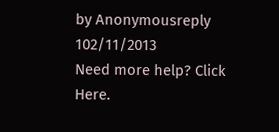by Anonymousreply 102/11/2013
Need more help? Click Here.